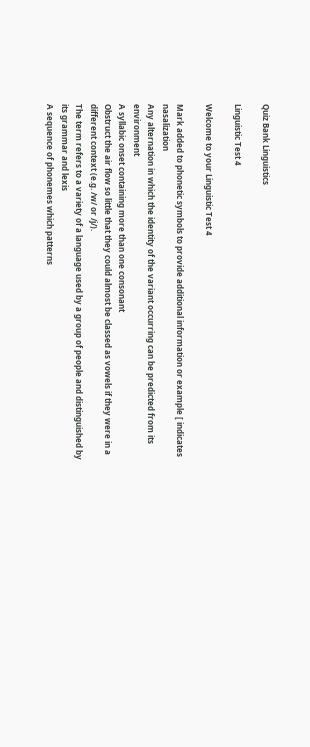Quiz Bank Linguistics

Linguistic Test 4

Welcome to your Linguistic Test 4

Mark added to phonetic symbols to provide additional information or example [ indicates nasalization
Any alternation in which the identity of the variant occurring can be predicted from its environment
A syllabic onset containing more than one consonant
Obstruct the air flow so little that they could almost be classed as vowels if they were in a different context (e.g. /w/ or /j/).
The term refers to a variety of a language used by a group of people and distinguished by its grammar and lexis
A sequence of phonemes which patterns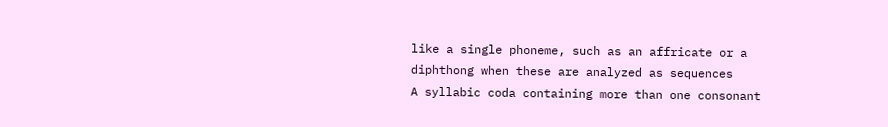like a single phoneme, such as an affricate or a diphthong when these are analyzed as sequences
A syllabic coda containing more than one consonant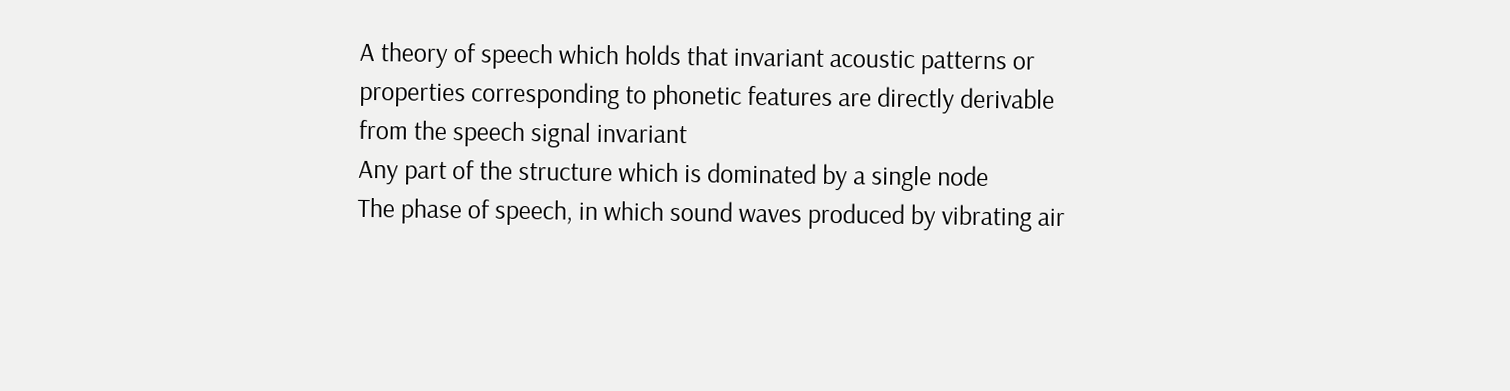A theory of speech which holds that invariant acoustic patterns or properties corresponding to phonetic features are directly derivable from the speech signal invariant
Any part of the structure which is dominated by a single node
The phase of speech, in which sound waves produced by vibrating air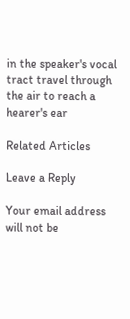in the speaker's vocal tract travel through the air to reach a hearer's ear

Related Articles

Leave a Reply

Your email address will not be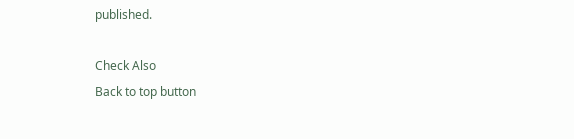published.

Check Also
Back to top button